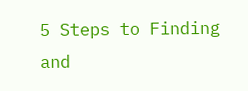5 Steps to Finding and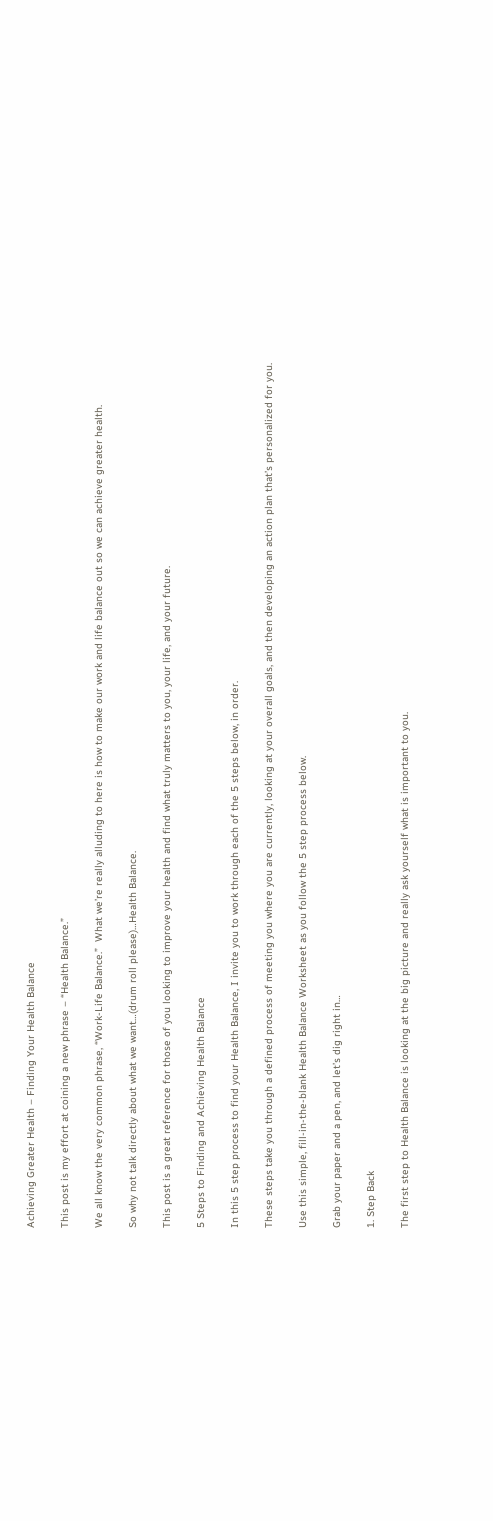Achieving Greater Health – Finding Your Health Balance

This post is my effort at coining a new phrase – “Health Balance.”

We all know the very common phrase, “Work-Life Balance.”  What we’re really alluding to here is how to make our work and life balance out so we can achieve greater health.

So why not talk directly about what we want…(drum roll please)…Health Balance.

This post is a great reference for those of you looking to improve your health and find what truly matters to you, your life, and your future.

5 Steps to Finding and Achieving Health Balance

In this 5 step process to find your Health Balance, I invite you to work through each of the 5 steps below, in order.

These steps take you through a defined process of meeting you where you are currently, looking at your overall goals, and then developing an action plan that’s personalized for you.

Use this simple, fill-in-the-blank Health Balance Worksheet as you follow the 5 step process below.

Grab your paper and a pen, and let’s dig right in…

1. Step Back

The first step to Health Balance is looking at the big picture and really ask yourself what is important to you.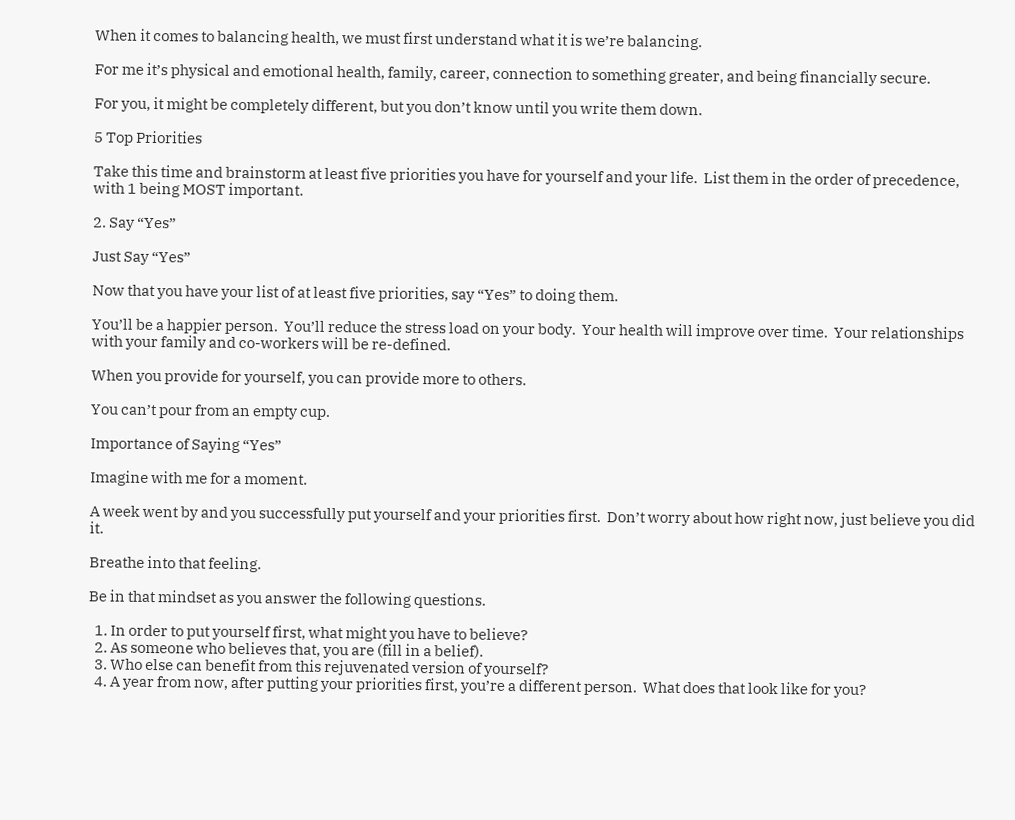When it comes to balancing health, we must first understand what it is we’re balancing.

For me it’s physical and emotional health, family, career, connection to something greater, and being financially secure.

For you, it might be completely different, but you don’t know until you write them down.

5 Top Priorities

Take this time and brainstorm at least five priorities you have for yourself and your life.  List them in the order of precedence, with 1 being MOST important.

2. Say “Yes”

Just Say “Yes”

Now that you have your list of at least five priorities, say “Yes” to doing them.

You’ll be a happier person.  You’ll reduce the stress load on your body.  Your health will improve over time.  Your relationships with your family and co-workers will be re-defined.

When you provide for yourself, you can provide more to others.

You can’t pour from an empty cup.

Importance of Saying “Yes”

Imagine with me for a moment.

A week went by and you successfully put yourself and your priorities first.  Don’t worry about how right now, just believe you did it.

Breathe into that feeling.

Be in that mindset as you answer the following questions.

  1. In order to put yourself first, what might you have to believe?
  2. As someone who believes that, you are (fill in a belief).
  3. Who else can benefit from this rejuvenated version of yourself?
  4. A year from now, after putting your priorities first, you’re a different person.  What does that look like for you?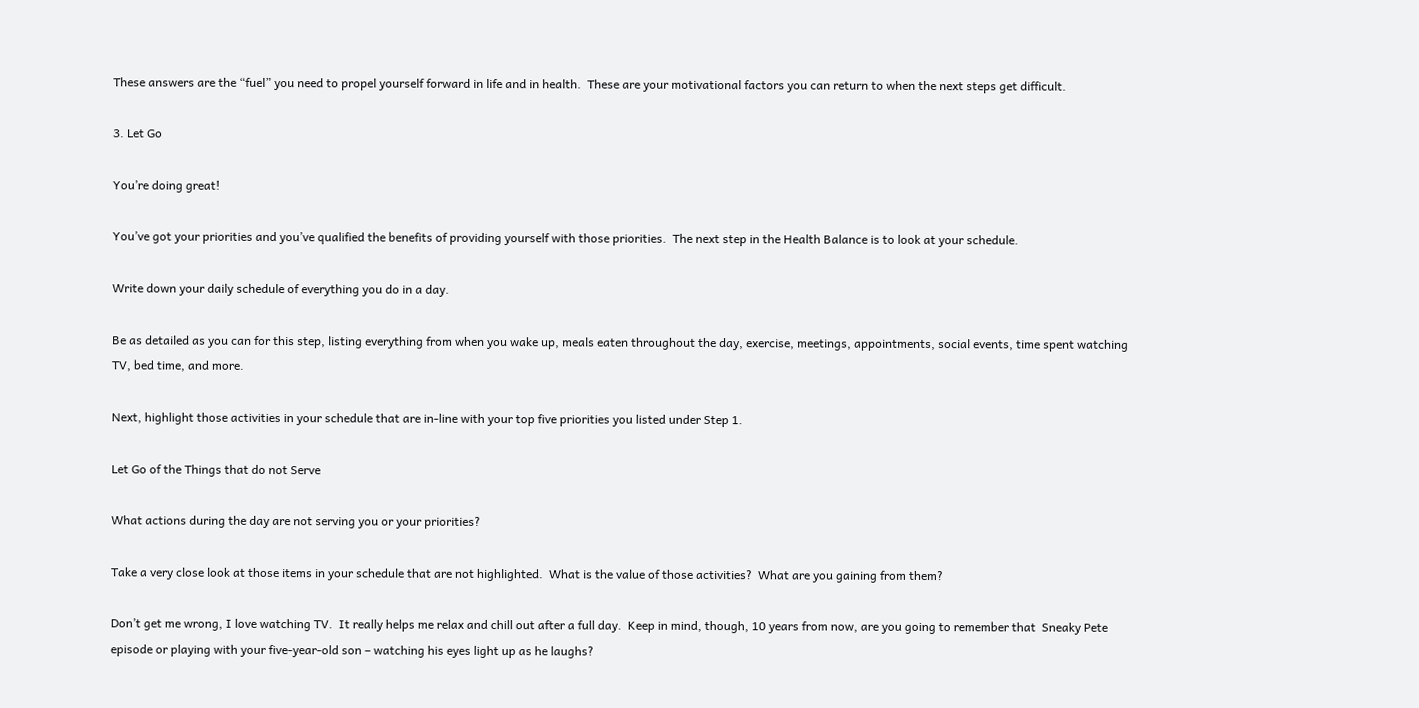These answers are the “fuel” you need to propel yourself forward in life and in health.  These are your motivational factors you can return to when the next steps get difficult.

3. Let Go

You’re doing great!

You’ve got your priorities and you’ve qualified the benefits of providing yourself with those priorities.  The next step in the Health Balance is to look at your schedule.

Write down your daily schedule of everything you do in a day.

Be as detailed as you can for this step, listing everything from when you wake up, meals eaten throughout the day, exercise, meetings, appointments, social events, time spent watching TV, bed time, and more.

Next, highlight those activities in your schedule that are in-line with your top five priorities you listed under Step 1.

Let Go of the Things that do not Serve

What actions during the day are not serving you or your priorities?

Take a very close look at those items in your schedule that are not highlighted.  What is the value of those activities?  What are you gaining from them?

Don’t get me wrong, I love watching TV.  It really helps me relax and chill out after a full day.  Keep in mind, though, 10 years from now, are you going to remember that  Sneaky Pete episode or playing with your five-year-old son – watching his eyes light up as he laughs?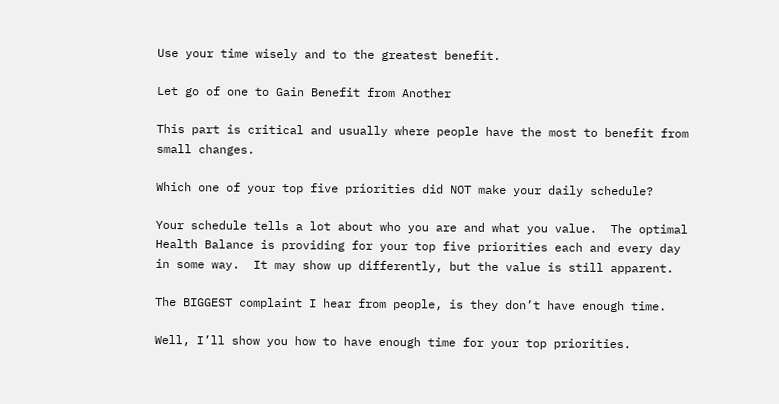Use your time wisely and to the greatest benefit.

Let go of one to Gain Benefit from Another

This part is critical and usually where people have the most to benefit from small changes.

Which one of your top five priorities did NOT make your daily schedule?

Your schedule tells a lot about who you are and what you value.  The optimal Health Balance is providing for your top five priorities each and every day in some way.  It may show up differently, but the value is still apparent.

The BIGGEST complaint I hear from people, is they don’t have enough time.

Well, I’ll show you how to have enough time for your top priorities.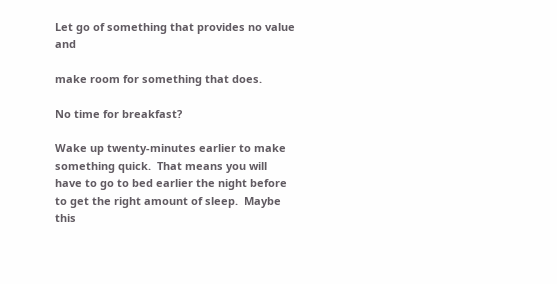Let go of something that provides no value and

make room for something that does.

No time for breakfast?

Wake up twenty-minutes earlier to make something quick.  That means you will have to go to bed earlier the night before to get the right amount of sleep.  Maybe this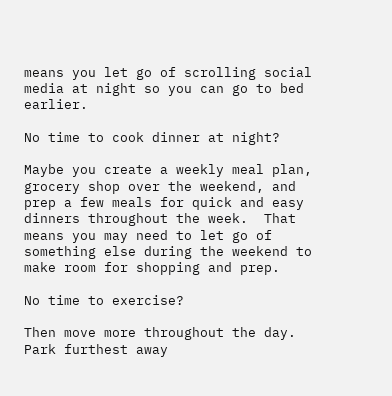means you let go of scrolling social media at night so you can go to bed earlier.

No time to cook dinner at night?

Maybe you create a weekly meal plan, grocery shop over the weekend, and prep a few meals for quick and easy dinners throughout the week.  That means you may need to let go of something else during the weekend to make room for shopping and prep.

No time to exercise?

Then move more throughout the day.  Park furthest away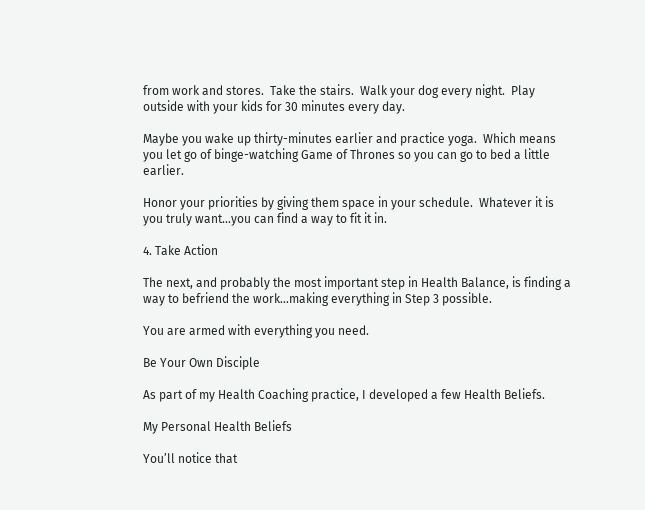from work and stores.  Take the stairs.  Walk your dog every night.  Play outside with your kids for 30 minutes every day.

Maybe you wake up thirty-minutes earlier and practice yoga.  Which means you let go of binge-watching Game of Thrones so you can go to bed a little earlier.

Honor your priorities by giving them space in your schedule.  Whatever it is you truly want…you can find a way to fit it in.

4. Take Action

The next, and probably the most important step in Health Balance, is finding a way to befriend the work…making everything in Step 3 possible.

You are armed with everything you need.

Be Your Own Disciple

As part of my Health Coaching practice, I developed a few Health Beliefs.

My Personal Health Beliefs

You’ll notice that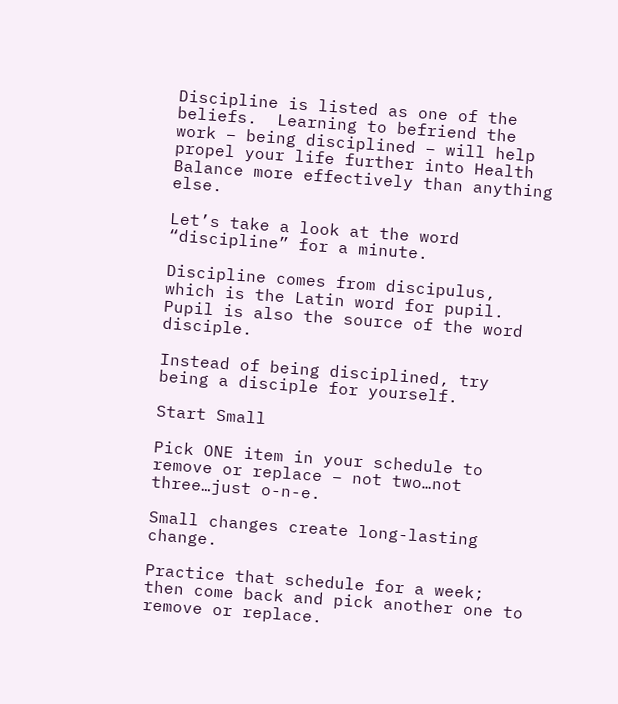Discipline is listed as one of the beliefs.  Learning to befriend the work – being disciplined – will help propel your life further into Health Balance more effectively than anything else.

Let’s take a look at the word “discipline” for a minute.

Discipline comes from discipulus, which is the Latin word for pupil.  Pupil is also the source of the word disciple.

Instead of being disciplined, try being a disciple for yourself.

Start Small

Pick ONE item in your schedule to remove or replace – not two…not three…just o-n-e.

Small changes create long-lasting change.

Practice that schedule for a week; then come back and pick another one to remove or replace.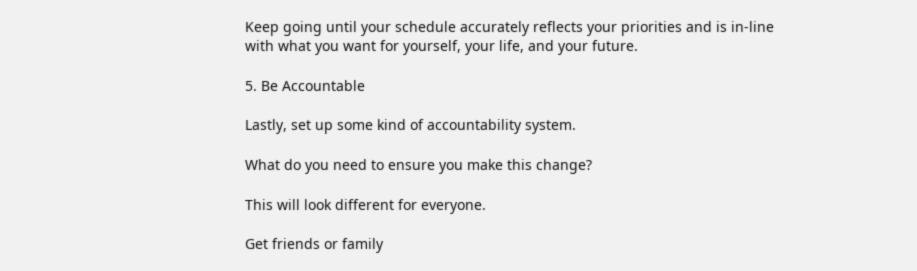Keep going until your schedule accurately reflects your priorities and is in-line with what you want for yourself, your life, and your future.

5. Be Accountable

Lastly, set up some kind of accountability system.

What do you need to ensure you make this change?

This will look different for everyone.

Get friends or family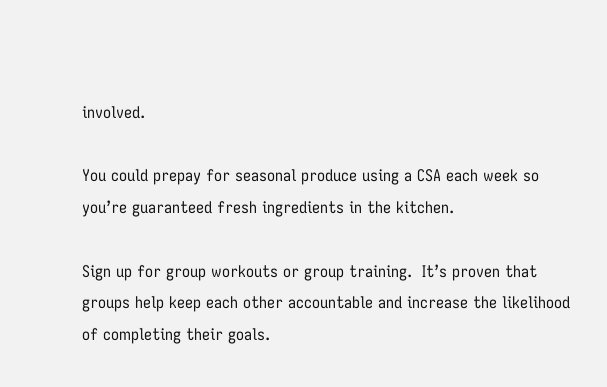involved.

You could prepay for seasonal produce using a CSA each week so you’re guaranteed fresh ingredients in the kitchen.

Sign up for group workouts or group training.  It’s proven that groups help keep each other accountable and increase the likelihood of completing their goals.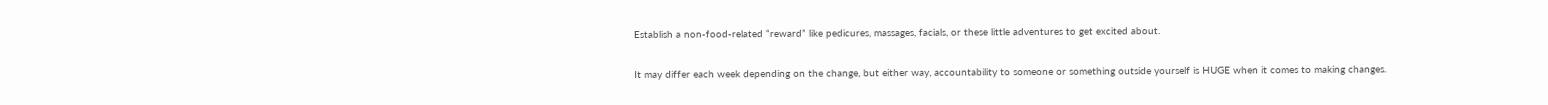Establish a non-food-related “reward” like pedicures, massages, facials, or these little adventures to get excited about.

It may differ each week depending on the change, but either way, accountability to someone or something outside yourself is HUGE when it comes to making changes.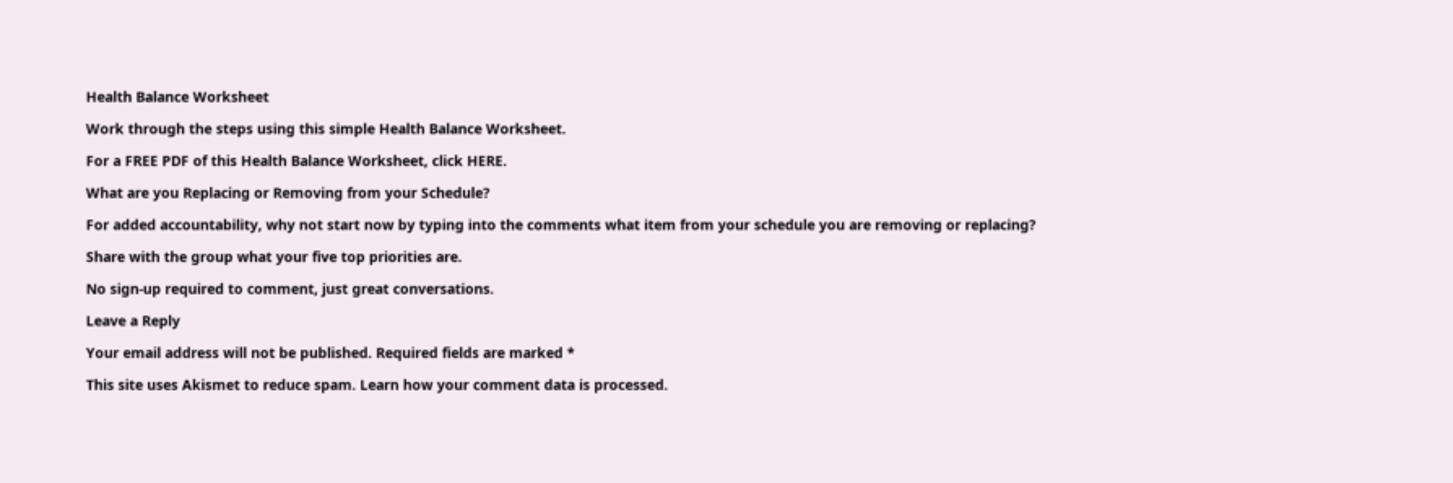Health Balance Worksheet

Work through the steps using this simple Health Balance Worksheet.

For a FREE PDF of this Health Balance Worksheet, click HERE.

What are you Replacing or Removing from your Schedule?

For added accountability, why not start now by typing into the comments what item from your schedule you are removing or replacing?

Share with the group what your five top priorities are.

No sign-up required to comment, just great conversations.

Leave a Reply

Your email address will not be published. Required fields are marked *

This site uses Akismet to reduce spam. Learn how your comment data is processed.